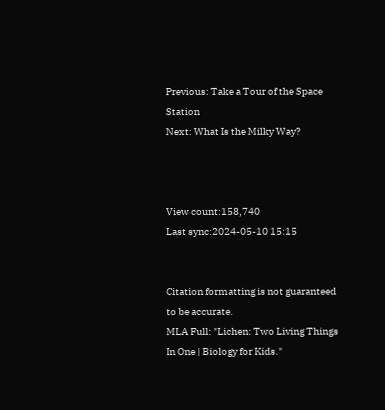Previous: Take a Tour of the Space Station
Next: What Is the Milky Way?



View count:158,740
Last sync:2024-05-10 15:15


Citation formatting is not guaranteed to be accurate.
MLA Full: "Lichen: Two Living Things In One | Biology for Kids."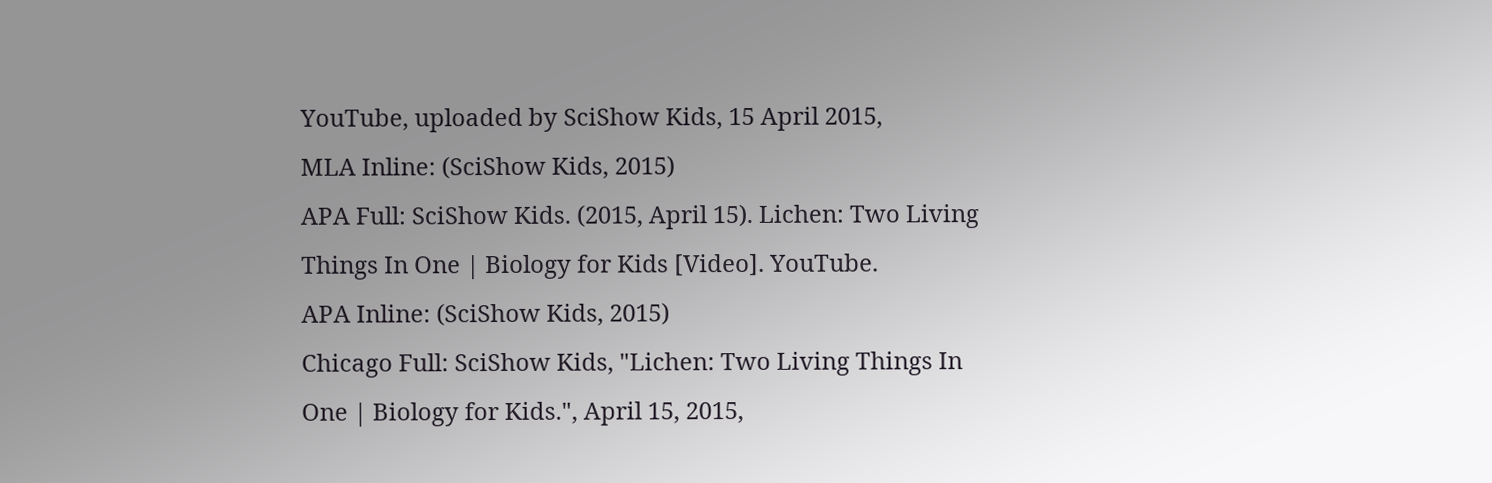YouTube, uploaded by SciShow Kids, 15 April 2015,
MLA Inline: (SciShow Kids, 2015)
APA Full: SciShow Kids. (2015, April 15). Lichen: Two Living Things In One | Biology for Kids [Video]. YouTube.
APA Inline: (SciShow Kids, 2015)
Chicago Full: SciShow Kids, "Lichen: Two Living Things In One | Biology for Kids.", April 15, 2015,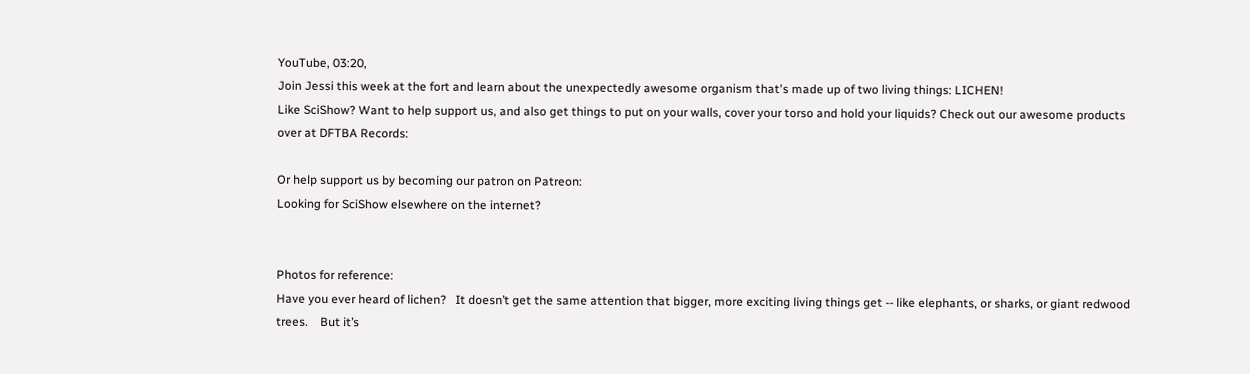YouTube, 03:20,
Join Jessi this week at the fort and learn about the unexpectedly awesome organism that's made up of two living things: LICHEN!
Like SciShow? Want to help support us, and also get things to put on your walls, cover your torso and hold your liquids? Check out our awesome products over at DFTBA Records:

Or help support us by becoming our patron on Patreon:
Looking for SciShow elsewhere on the internet?


Photos for reference:
Have you ever heard of lichen?   It doesn’t get the same attention that bigger, more exciting living things get -- like elephants, or sharks, or giant redwood trees.    But it’s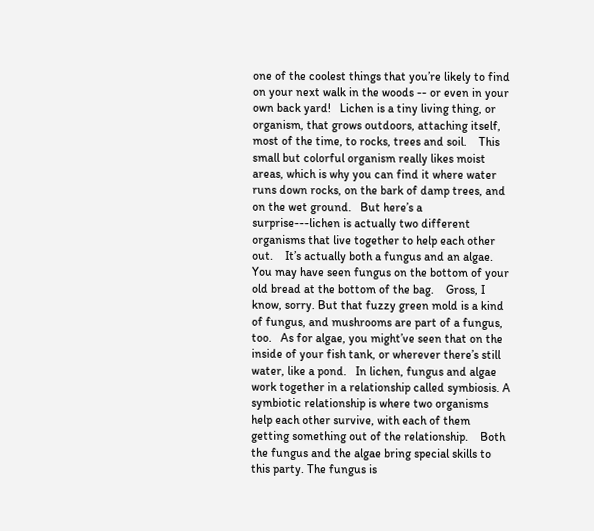one of the coolest things that you’re likely to find on your next walk in the woods -- or even in your own back yard!   Lichen is a tiny living thing, or organism, that grows outdoors, attaching itself, most of the time, to rocks, trees and soil.    This small but colorful organism really likes moist areas, which is why you can find it where water runs down rocks, on the bark of damp trees, and on the wet ground.   But here’s a surprise---lichen is actually two different organisms that live together to help each other out.    It’s actually both a fungus and an algae.    You may have seen fungus on the bottom of your old bread at the bottom of the bag.    Gross, I know, sorry. But that fuzzy green mold is a kind of fungus, and mushrooms are part of a fungus, too.   As for algae, you might’ve seen that on the inside of your fish tank, or wherever there’s still water, like a pond.   In lichen, fungus and algae work together in a relationship called symbiosis. A symbiotic relationship is where two organisms help each other survive, with each of them getting something out of the relationship.    Both the fungus and the algae bring special skills to this party. The fungus is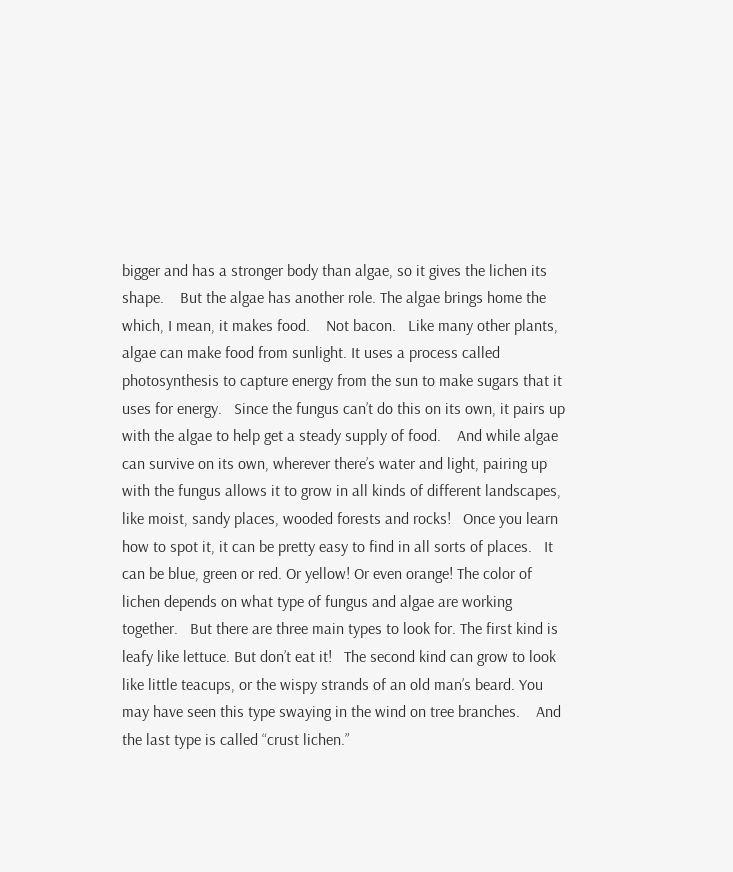bigger and has a stronger body than algae, so it gives the lichen its shape.    But the algae has another role. The algae brings home the which, I mean, it makes food.    Not bacon.   Like many other plants, algae can make food from sunlight. It uses a process called photosynthesis to capture energy from the sun to make sugars that it uses for energy.   Since the fungus can’t do this on its own, it pairs up with the algae to help get a steady supply of food.    And while algae can survive on its own, wherever there’s water and light, pairing up with the fungus allows it to grow in all kinds of different landscapes, like moist, sandy places, wooded forests and rocks!   Once you learn how to spot it, it can be pretty easy to find in all sorts of places.   It can be blue, green or red. Or yellow! Or even orange! The color of lichen depends on what type of fungus and algae are working together.   But there are three main types to look for. The first kind is leafy like lettuce. But don’t eat it!   The second kind can grow to look like little teacups, or the wispy strands of an old man’s beard. You may have seen this type swaying in the wind on tree branches.    And the last type is called “crust lichen.”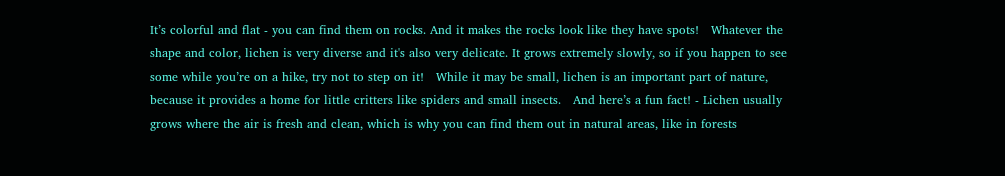It’s colorful and flat - you can find them on rocks. And it makes the rocks look like they have spots!   Whatever the shape and color, lichen is very diverse and it's also very delicate. It grows extremely slowly, so if you happen to see some while you’re on a hike, try not to step on it!   While it may be small, lichen is an important part of nature, because it provides a home for little critters like spiders and small insects.   And here’s a fun fact! - Lichen usually grows where the air is fresh and clean, which is why you can find them out in natural areas, like in forests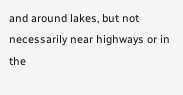and around lakes, but not necessarily near highways or in the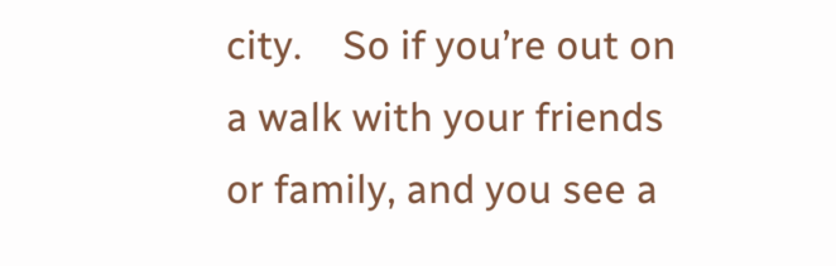city.    So if you’re out on a walk with your friends or family, and you see a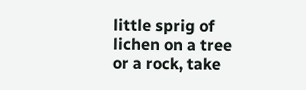little sprig of lichen on a tree or a rock, take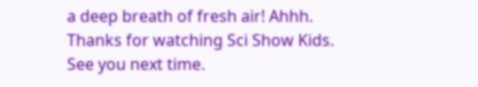a deep breath of fresh air! Ahhh.   Thanks for watching Sci Show Kids. See you next time.